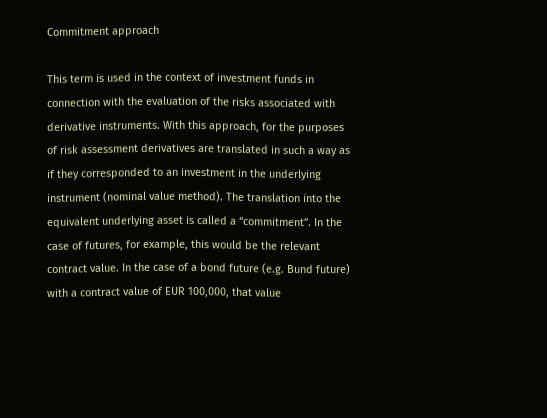Commitment approach

This term is used in the context of investment funds in connection with the evaluation of the risks associated with derivative instruments. With this approach, for the purposes of risk assessment derivatives are translated in such a way as if they corresponded to an investment in the underlying instrument (nominal value method). The translation into the equivalent underlying asset is called a “commitment”. In the case of futures, for example, this would be the relevant contract value. In the case of a bond future (e.g. Bund future) with a contract value of EUR 100,000, that value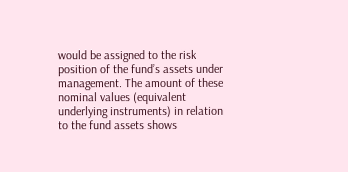would be assigned to the risk position of the fund’s assets under management. The amount of these nominal values (equivalent underlying instruments) in relation to the fund assets shows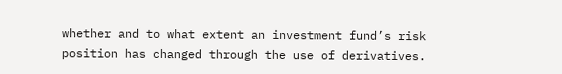whether and to what extent an investment fund’s risk position has changed through the use of derivatives.